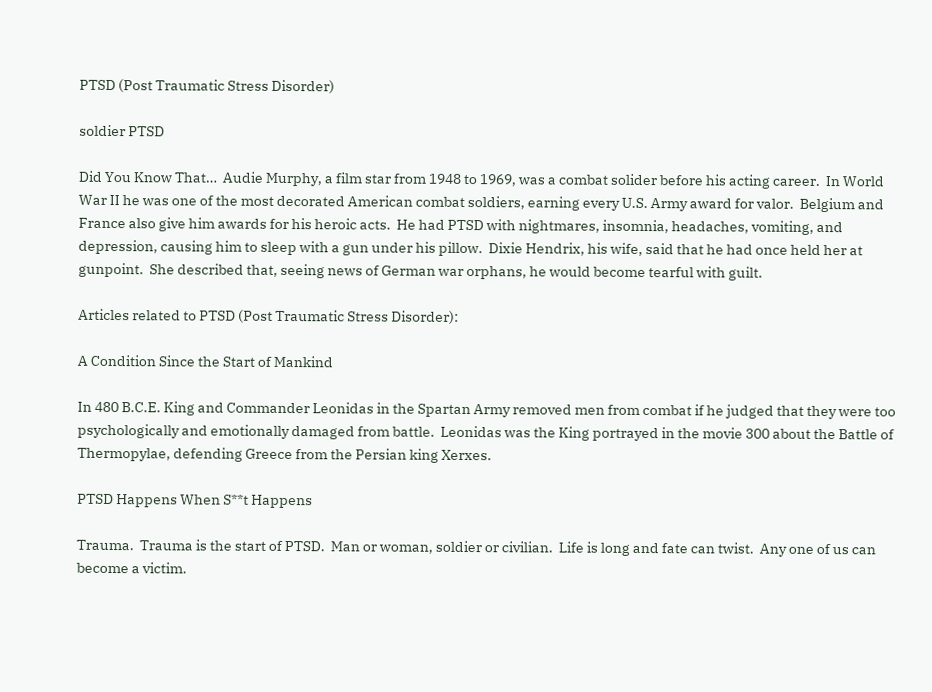PTSD (Post Traumatic Stress Disorder)

soldier PTSD

Did You Know That…  Audie Murphy, a film star from 1948 to 1969, was a combat solider before his acting career.  In World War II he was one of the most decorated American combat soldiers, earning every U.S. Army award for valor.  Belgium and France also give him awards for his heroic acts.  He had PTSD with nightmares, insomnia, headaches, vomiting, and depression, causing him to sleep with a gun under his pillow.  Dixie Hendrix, his wife, said that he had once held her at gunpoint.  She described that, seeing news of German war orphans, he would become tearful with guilt.

Articles related to PTSD (Post Traumatic Stress Disorder):

A Condition Since the Start of Mankind

In 480 B.C.E. King and Commander Leonidas in the Spartan Army removed men from combat if he judged that they were too psychologically and emotionally damaged from battle.  Leonidas was the King portrayed in the movie 300 about the Battle of Thermopylae, defending Greece from the Persian king Xerxes.

PTSD Happens When S**t Happens

Trauma.  Trauma is the start of PTSD.  Man or woman, soldier or civilian.  Life is long and fate can twist.  Any one of us can become a victim.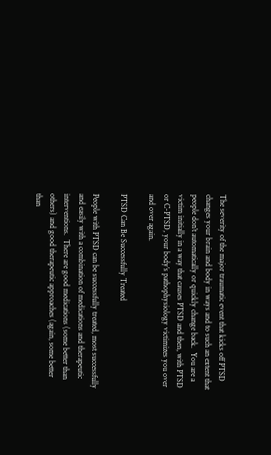The severity of the major traumatic event that kicks off PTSD changes your brain and body in ways and to such an extent that people don’t automatically or quickly change back.  You are a victim initially in a way that causes PTSD and then, with PTSD or C-PTSD, your body’s pathophysiology victimizes you over and over again.

PTSD Can Be Successfully Treated

People with PTSD can be successfully treated, most successfully and easily with a combination of medications and therapeutic interventions.  There are good medications (some better than others) and good therapeutic approaches (again, some better than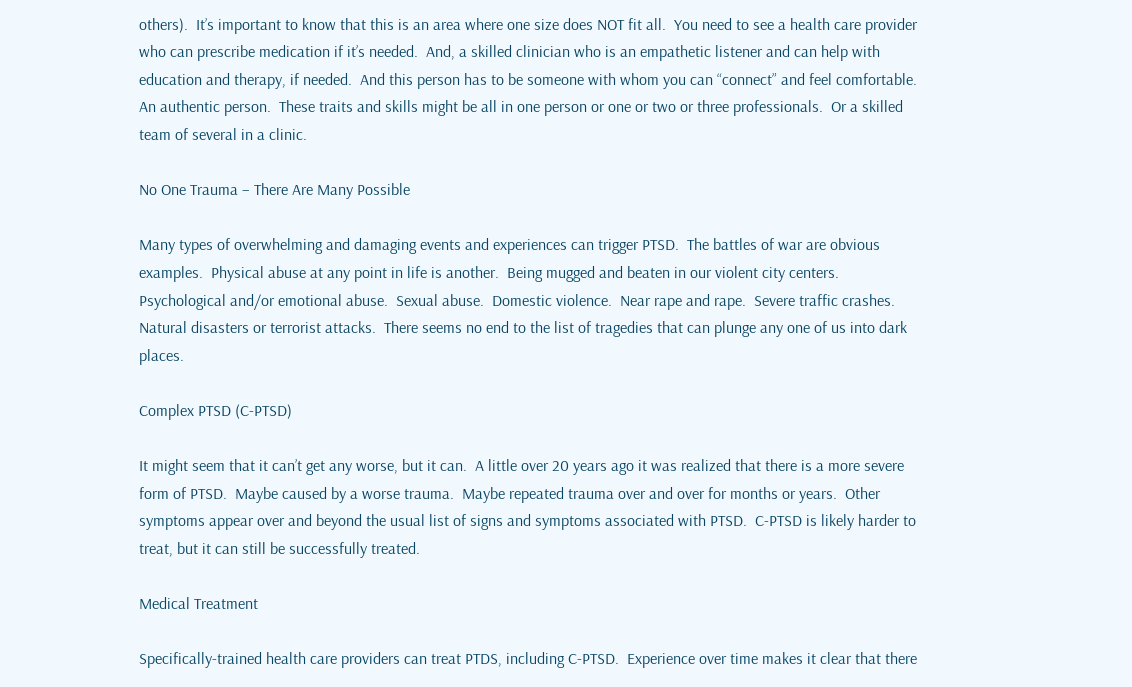others).  It’s important to know that this is an area where one size does NOT fit all.  You need to see a health care provider who can prescribe medication if it’s needed.  And, a skilled clinician who is an empathetic listener and can help with education and therapy, if needed.  And this person has to be someone with whom you can “connect” and feel comfortable.  An authentic person.  These traits and skills might be all in one person or one or two or three professionals.  Or a skilled team of several in a clinic.

No One Trauma – There Are Many Possible

Many types of overwhelming and damaging events and experiences can trigger PTSD.  The battles of war are obvious examples.  Physical abuse at any point in life is another.  Being mugged and beaten in our violent city centers.  Psychological and/or emotional abuse.  Sexual abuse.  Domestic violence.  Near rape and rape.  Severe traffic crashes.  Natural disasters or terrorist attacks.  There seems no end to the list of tragedies that can plunge any one of us into dark places.

Complex PTSD (C-PTSD)

It might seem that it can’t get any worse, but it can.  A little over 20 years ago it was realized that there is a more severe form of PTSD.  Maybe caused by a worse trauma.  Maybe repeated trauma over and over for months or years.  Other symptoms appear over and beyond the usual list of signs and symptoms associated with PTSD.  C-PTSD is likely harder to treat, but it can still be successfully treated.

Medical Treatment

Specifically-trained health care providers can treat PTDS, including C-PTSD.  Experience over time makes it clear that there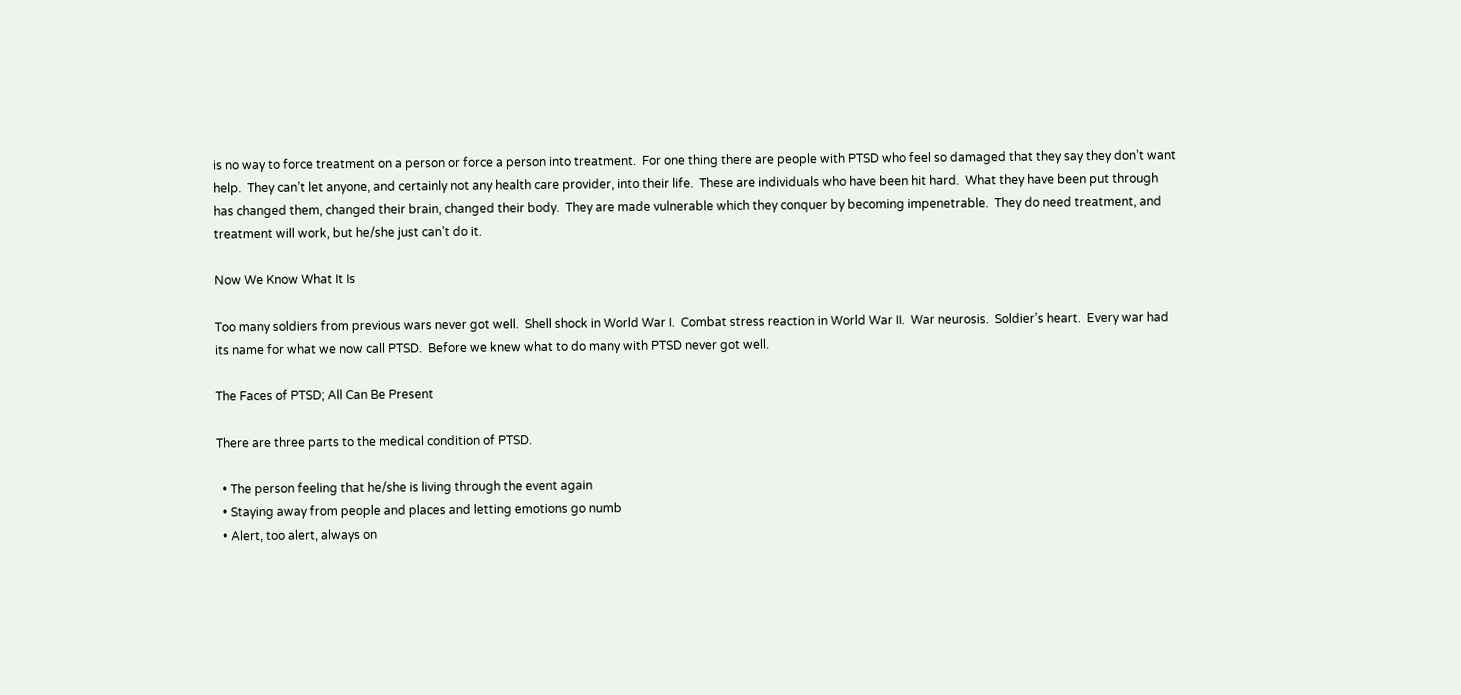is no way to force treatment on a person or force a person into treatment.  For one thing there are people with PTSD who feel so damaged that they say they don’t want help.  They can’t let anyone, and certainly not any health care provider, into their life.  These are individuals who have been hit hard.  What they have been put through has changed them, changed their brain, changed their body.  They are made vulnerable which they conquer by becoming impenetrable.  They do need treatment, and treatment will work, but he/she just can’t do it.

Now We Know What It Is

Too many soldiers from previous wars never got well.  Shell shock in World War I.  Combat stress reaction in World War II.  War neurosis.  Soldier’s heart.  Every war had its name for what we now call PTSD.  Before we knew what to do many with PTSD never got well.

The Faces of PTSD; All Can Be Present

There are three parts to the medical condition of PTSD.

  • The person feeling that he/she is living through the event again
  • Staying away from people and places and letting emotions go numb
  • Alert, too alert, always on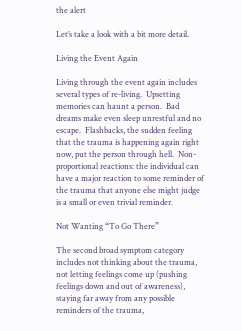the alert

Let’s take a look with a bit more detail.

Living the Event Again

Living through the event again includes several types of re-living.  Upsetting memories can haunt a person.  Bad dreams make even sleep unrestful and no escape.  Flashbacks, the sudden feeling that the trauma is happening again right now, put the person through hell.  Non-proportional reactions: the individual can have a major reaction to some reminder of the trauma that anyone else might judge is a small or even trivial reminder.

Not Wanting “To Go There”

The second broad symptom category includes not thinking about the trauma, not letting feelings come up (pushing feelings down and out of awareness), staying far away from any possible reminders of the trauma,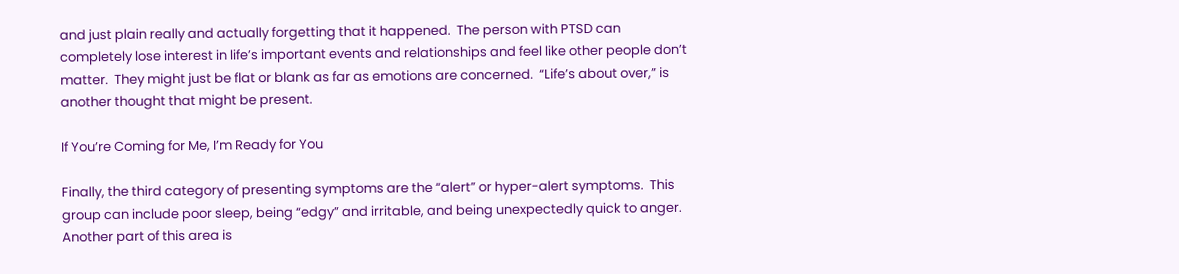and just plain really and actually forgetting that it happened.  The person with PTSD can completely lose interest in life’s important events and relationships and feel like other people don’t matter.  They might just be flat or blank as far as emotions are concerned.  “Life’s about over,” is another thought that might be present.

If You’re Coming for Me, I’m Ready for You

Finally, the third category of presenting symptoms are the “alert” or hyper-alert symptoms.  This group can include poor sleep, being “edgy” and irritable, and being unexpectedly quick to anger.  Another part of this area is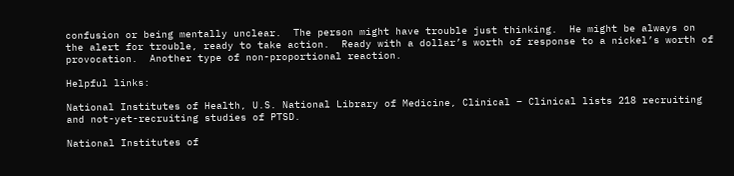confusion or being mentally unclear.  The person might have trouble just thinking.  He might be always on the alert for trouble, ready to take action.  Ready with a dollar’s worth of response to a nickel’s worth of provocation.  Another type of non-proportional reaction.

Helpful links:

National Institutes of Health, U.S. National Library of Medicine, Clinical – Clinical lists 218 recruiting and not-yet-recruiting studies of PTSD.

National Institutes of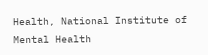Health, National Institute of Mental Health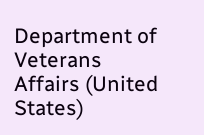Department of Veterans Affairs (United States)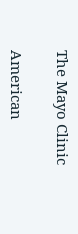The Mayo Clinic

American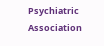Psychiatric Association